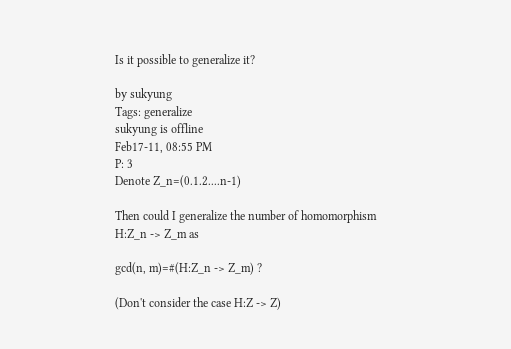Is it possible to generalize it?

by sukyung
Tags: generalize
sukyung is offline
Feb17-11, 08:55 PM
P: 3
Denote Z_n=(0.1.2....n-1)

Then could I generalize the number of homomorphism H:Z_n -> Z_m as

gcd(n, m)=#(H:Z_n -> Z_m) ?

(Don't consider the case H:Z -> Z)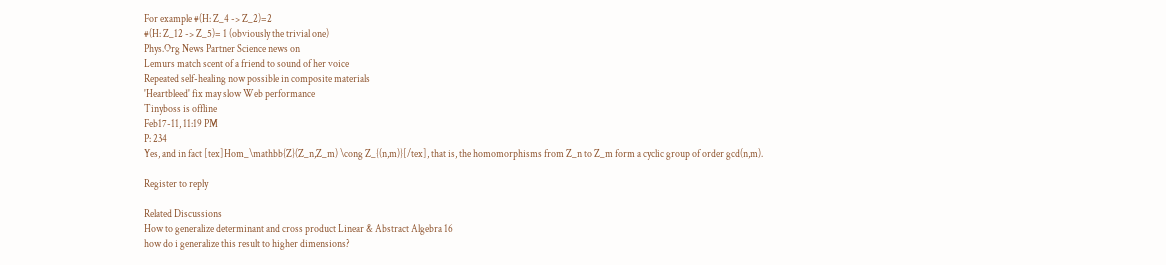For example #(H: Z_4 -> Z_2)=2
#(H: Z_12 -> Z_5)= 1 (obviously the trivial one)
Phys.Org News Partner Science news on
Lemurs match scent of a friend to sound of her voice
Repeated self-healing now possible in composite materials
'Heartbleed' fix may slow Web performance
Tinyboss is offline
Feb17-11, 11:19 PM
P: 234
Yes, and in fact [tex]Hom_\mathbb{Z}(Z_n,Z_m) \cong Z_{(n,m)}[/tex], that is, the homomorphisms from Z_n to Z_m form a cyclic group of order gcd(n,m).

Register to reply

Related Discussions
How to generalize determinant and cross product Linear & Abstract Algebra 16
how do i generalize this result to higher dimensions?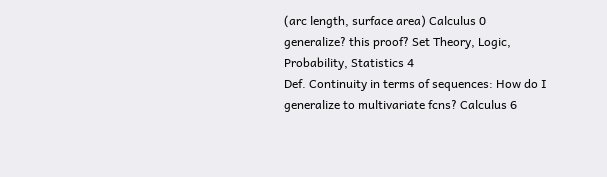(arc length, surface area) Calculus 0
generalize? this proof? Set Theory, Logic, Probability, Statistics 4
Def. Continuity in terms of sequences: How do I generalize to multivariate fcns? Calculus 6